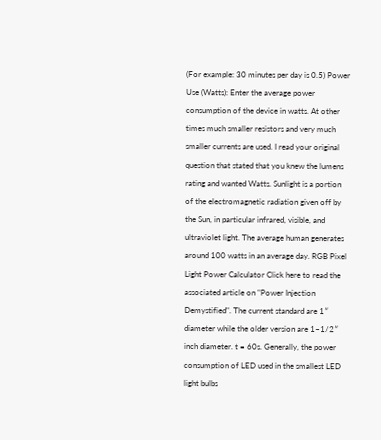(For example: 30 minutes per day is 0.5) Power Use (Watts): Enter the average power consumption of the device in watts. At other times much smaller resistors and very much smaller currents are used. I read your original question that stated that you knew the lumens rating and wanted Watts. Sunlight is a portion of the electromagnetic radiation given off by the Sun, in particular infrared, visible, and ultraviolet light. The average human generates around 100 watts in an average day. RGB Pixel Light Power Calculator Click here to read the associated article on "Power Injection Demystified". The current standard are 1″ diameter while the older version are 1–1/2″ inch diameter. t = 60s. Generally, the power consumption of LED used in the smallest LED light bulbs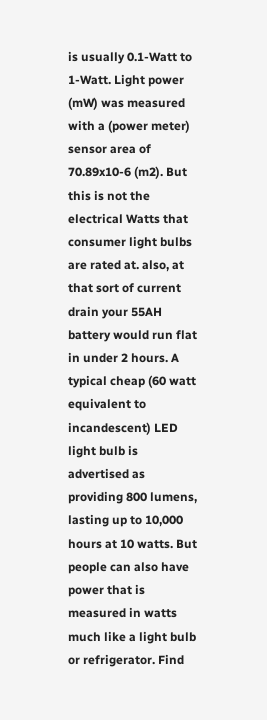is usually 0.1-Watt to 1-Watt. Light power (mW) was measured with a (power meter) sensor area of 70.89x10-6 (m2). But this is not the electrical Watts that consumer light bulbs are rated at. also, at that sort of current drain your 55AH battery would run flat in under 2 hours. A typical cheap (60 watt equivalent to incandescent) LED light bulb is advertised as providing 800 lumens, lasting up to 10,000 hours at 10 watts. But people can also have power that is measured in watts much like a light bulb or refrigerator. Find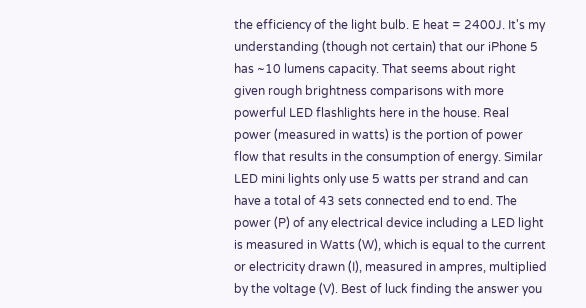the efficiency of the light bulb. E heat = 2400J. It's my understanding (though not certain) that our iPhone 5 has ~10 lumens capacity. That seems about right given rough brightness comparisons with more powerful LED flashlights here in the house. Real power (measured in watts) is the portion of power flow that results in the consumption of energy. Similar LED mini lights only use 5 watts per strand and can have a total of 43 sets connected end to end. The power (P) of any electrical device including a LED light is measured in Watts (W), which is equal to the current or electricity drawn (I), measured in ampres, multiplied by the voltage (V). Best of luck finding the answer you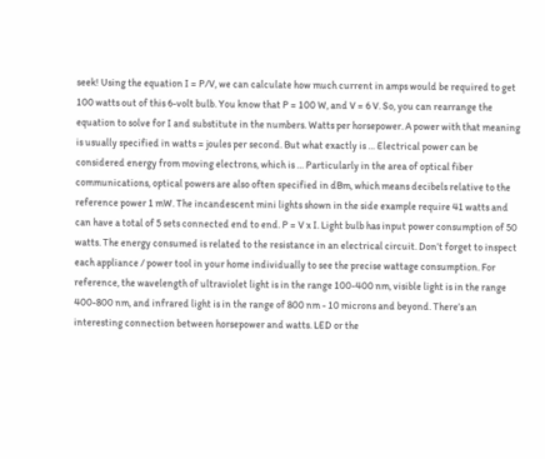seek! Using the equation I = P/V, we can calculate how much current in amps would be required to get 100 watts out of this 6-volt bulb. You know that P = 100 W, and V = 6 V. So, you can rearrange the equation to solve for I and substitute in the numbers. Watts per horsepower. A power with that meaning is usually specified in watts = joules per second. But what exactly is … Electrical power can be considered energy from moving electrons, which is … Particularly in the area of optical fiber communications, optical powers are also often specified in dBm, which means decibels relative to the reference power 1 mW. The incandescent mini lights shown in the side example require 41 watts and can have a total of 5 sets connected end to end. P = V x I. Light bulb has input power consumption of 50 watts. The energy consumed is related to the resistance in an electrical circuit. Don’t forget to inspect each appliance / power tool in your home individually to see the precise wattage consumption. For reference, the wavelength of ultraviolet light is in the range 100-400 nm, visible light is in the range 400-800 nm, and infrared light is in the range of 800 nm - 10 microns and beyond. There’s an interesting connection between horsepower and watts. LED or the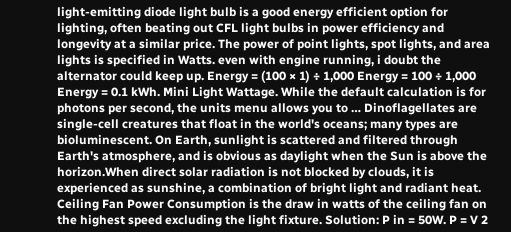light-emitting diode light bulb is a good energy efficient option for lighting, often beating out CFL light bulbs in power efficiency and longevity at a similar price. The power of point lights, spot lights, and area lights is specified in Watts. even with engine running, i doubt the alternator could keep up. Energy = (100 × 1) ÷ 1,000 Energy = 100 ÷ 1,000 Energy = 0.1 kWh. Mini Light Wattage. While the default calculation is for photons per second, the units menu allows you to … Dinoflagellates are single-cell creatures that float in the world's oceans; many types are bioluminescent. On Earth, sunlight is scattered and filtered through Earth's atmosphere, and is obvious as daylight when the Sun is above the horizon.When direct solar radiation is not blocked by clouds, it is experienced as sunshine, a combination of bright light and radiant heat. Ceiling Fan Power Consumption is the draw in watts of the ceiling fan on the highest speed excluding the light fixture. Solution: P in = 50W. P = V 2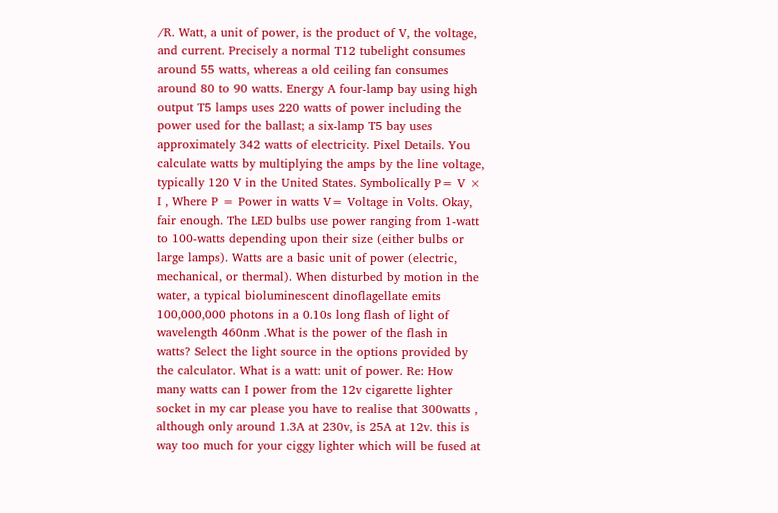/R. Watt, a unit of power, is the product of V, the voltage, and current. Precisely a normal T12 tubelight consumes around 55 watts, whereas a old ceiling fan consumes around 80 to 90 watts. Energy A four-lamp bay using high output T5 lamps uses 220 watts of power including the power used for the ballast; a six-lamp T5 bay uses approximately 342 watts of electricity. Pixel Details. You calculate watts by multiplying the amps by the line voltage, typically 120 V in the United States. Symbolically P= V × I , Where P = Power in watts V= Voltage in Volts. Okay, fair enough. The LED bulbs use power ranging from 1-watt to 100-watts depending upon their size (either bulbs or large lamps). Watts are a basic unit of power (electric, mechanical, or thermal). When disturbed by motion in the water, a typical bioluminescent dinoflagellate emits 100,000,000 photons in a 0.10s long flash of light of wavelength 460nm .What is the power of the flash in watts? Select the light source in the options provided by the calculator. What is a watt: unit of power. Re: How many watts can I power from the 12v cigarette lighter socket in my car please you have to realise that 300watts , although only around 1.3A at 230v, is 25A at 12v. this is way too much for your ciggy lighter which will be fused at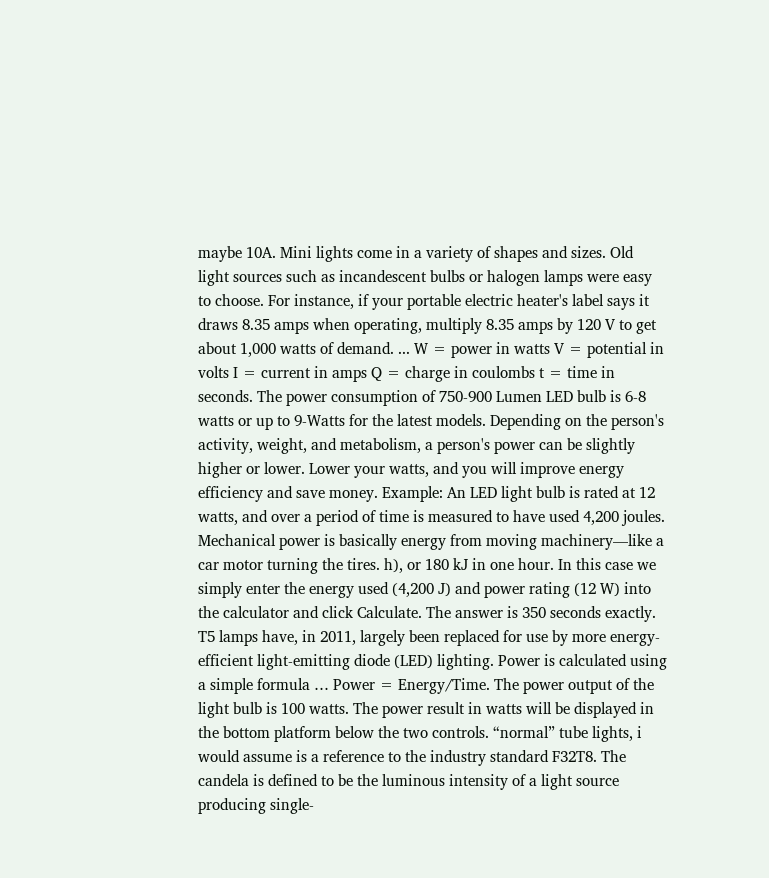maybe 10A. Mini lights come in a variety of shapes and sizes. Old light sources such as incandescent bulbs or halogen lamps were easy to choose. For instance, if your portable electric heater's label says it draws 8.35 amps when operating, multiply 8.35 amps by 120 V to get about 1,000 watts of demand. ... W = power in watts V = potential in volts I = current in amps Q = charge in coulombs t = time in seconds. The power consumption of 750-900 Lumen LED bulb is 6-8 watts or up to 9-Watts for the latest models. Depending on the person's activity, weight, and metabolism, a person's power can be slightly higher or lower. Lower your watts, and you will improve energy efficiency and save money. Example: An LED light bulb is rated at 12 watts, and over a period of time is measured to have used 4,200 joules. Mechanical power is basically energy from moving machinery—like a car motor turning the tires. h), or 180 kJ in one hour. In this case we simply enter the energy used (4,200 J) and power rating (12 W) into the calculator and click Calculate. The answer is 350 seconds exactly. T5 lamps have, in 2011, largely been replaced for use by more energy-efficient light-emitting diode (LED) lighting. Power is calculated using a simple formula … Power = Energy/Time. The power output of the light bulb is 100 watts. The power result in watts will be displayed in the bottom platform below the two controls. “normal” tube lights, i would assume is a reference to the industry standard F32T8. The candela is defined to be the luminous intensity of a light source producing single-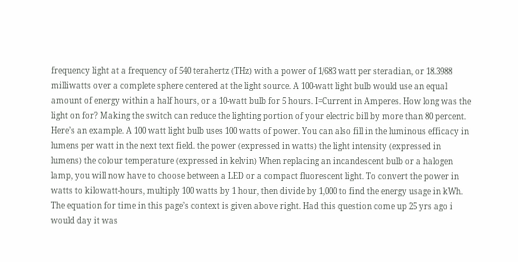frequency light at a frequency of 540 terahertz (THz) with a power of 1/683 watt per steradian, or 18.3988 milliwatts over a complete sphere centered at the light source. A 100-watt light bulb would use an equal amount of energy within a half hours, or a 10-watt bulb for 5 hours. I=Current in Amperes. How long was the light on for? Making the switch can reduce the lighting portion of your electric bill by more than 80 percent. Here’s an example. A 100 watt light bulb uses 100 watts of power. You can also fill in the luminous efficacy in lumens per watt in the next text field. the power (expressed in watts) the light intensity (expressed in lumens) the colour temperature (expressed in kelvin) When replacing an incandescent bulb or a halogen lamp, you will now have to choose between a LED or a compact fluorescent light. To convert the power in watts to kilowatt-hours, multiply 100 watts by 1 hour, then divide by 1,000 to find the energy usage in kWh. The equation for time in this page’s context is given above right. Had this question come up 25 yrs ago i would day it was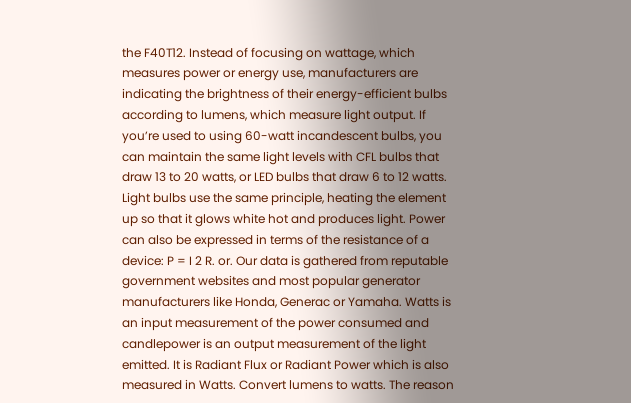the F40T12. Instead of focusing on wattage, which measures power or energy use, manufacturers are indicating the brightness of their energy-efficient bulbs according to lumens, which measure light output. If you’re used to using 60-watt incandescent bulbs, you can maintain the same light levels with CFL bulbs that draw 13 to 20 watts, or LED bulbs that draw 6 to 12 watts. Light bulbs use the same principle, heating the element up so that it glows white hot and produces light. Power can also be expressed in terms of the resistance of a device: P = I 2 R. or. Our data is gathered from reputable government websites and most popular generator manufacturers like Honda, Generac or Yamaha. Watts is an input measurement of the power consumed and candlepower is an output measurement of the light emitted. It is Radiant Flux or Radiant Power which is also measured in Watts. Convert lumens to watts. The reason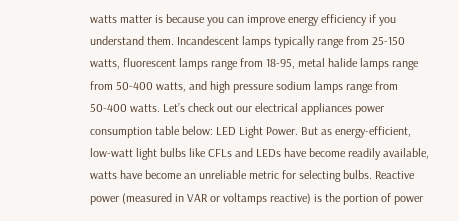watts matter is because you can improve energy efficiency if you understand them. Incandescent lamps typically range from 25-150 watts, fluorescent lamps range from 18-95, metal halide lamps range from 50-400 watts, and high pressure sodium lamps range from 50-400 watts. Let’s check out our electrical appliances power consumption table below: LED Light Power. But as energy-efficient, low-watt light bulbs like CFLs and LEDs have become readily available, watts have become an unreliable metric for selecting bulbs. Reactive power (measured in VAR or voltamps reactive) is the portion of power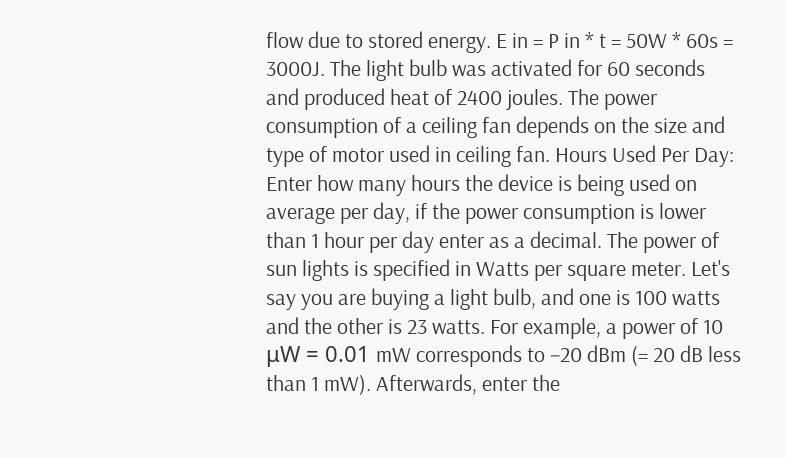flow due to stored energy. E in = P in * t = 50W * 60s = 3000J. The light bulb was activated for 60 seconds and produced heat of 2400 joules. The power consumption of a ceiling fan depends on the size and type of motor used in ceiling fan. Hours Used Per Day: Enter how many hours the device is being used on average per day, if the power consumption is lower than 1 hour per day enter as a decimal. The power of sun lights is specified in Watts per square meter. Let's say you are buying a light bulb, and one is 100 watts and the other is 23 watts. For example, a power of 10 μW = 0.01 mW corresponds to −20 dBm (= 20 dB less than 1 mW). Afterwards, enter the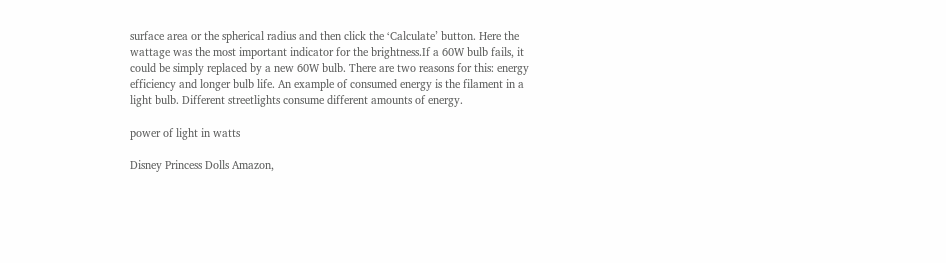surface area or the spherical radius and then click the ‘Calculate’ button. Here the wattage was the most important indicator for the brightness.If a 60W bulb fails, it could be simply replaced by a new 60W bulb. There are two reasons for this: energy efficiency and longer bulb life. An example of consumed energy is the filament in a light bulb. Different streetlights consume different amounts of energy.

power of light in watts

Disney Princess Dolls Amazon,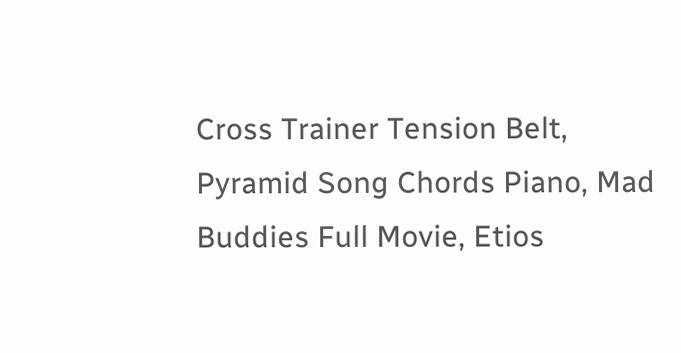Cross Trainer Tension Belt, Pyramid Song Chords Piano, Mad Buddies Full Movie, Etios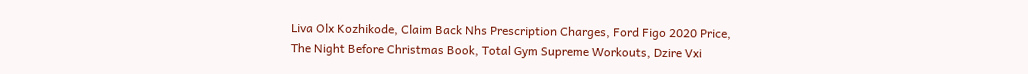Liva Olx Kozhikode, Claim Back Nhs Prescription Charges, Ford Figo 2020 Price, The Night Before Christmas Book, Total Gym Supreme Workouts, Dzire Vxi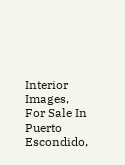Interior Images, For Sale In Puerto Escondido,